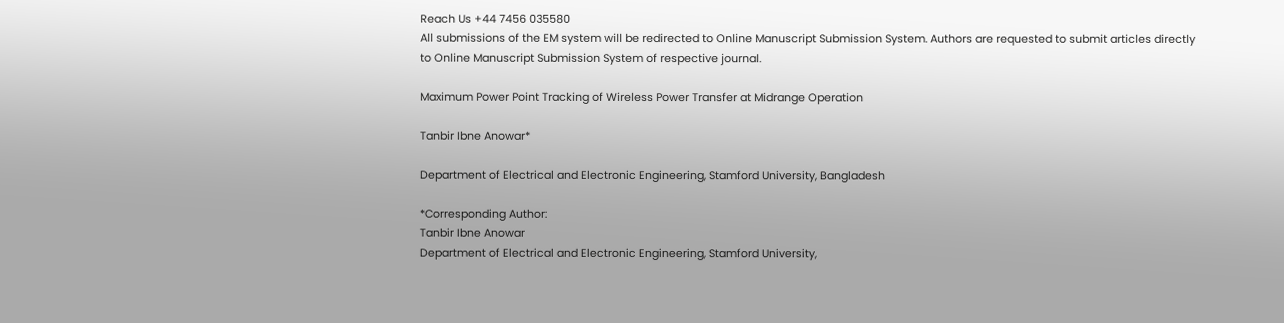Reach Us +44 7456 035580
All submissions of the EM system will be redirected to Online Manuscript Submission System. Authors are requested to submit articles directly to Online Manuscript Submission System of respective journal.

Maximum Power Point Tracking of Wireless Power Transfer at Midrange Operation

Tanbir Ibne Anowar*

Department of Electrical and Electronic Engineering, Stamford University, Bangladesh

*Corresponding Author:
Tanbir Ibne Anowar
Department of Electrical and Electronic Engineering, Stamford University,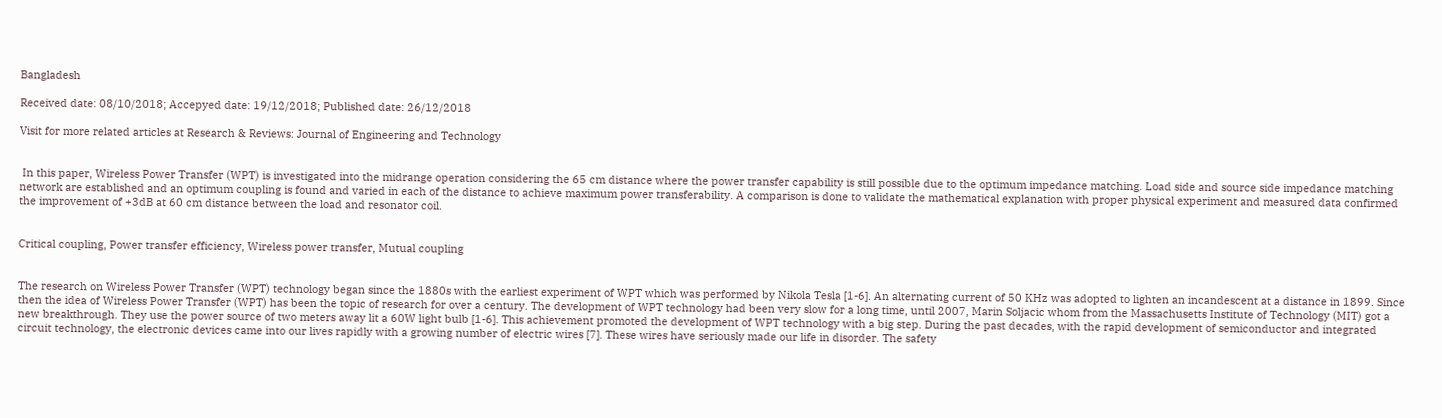Bangladesh

Received date: 08/10/2018; Accepyed date: 19/12/2018; Published date: 26/12/2018

Visit for more related articles at Research & Reviews: Journal of Engineering and Technology


 In this paper, Wireless Power Transfer (WPT) is investigated into the midrange operation considering the 65 cm distance where the power transfer capability is still possible due to the optimum impedance matching. Load side and source side impedance matching network are established and an optimum coupling is found and varied in each of the distance to achieve maximum power transferability. A comparison is done to validate the mathematical explanation with proper physical experiment and measured data confirmed the improvement of +3dB at 60 cm distance between the load and resonator coil.


Critical coupling, Power transfer efficiency, Wireless power transfer, Mutual coupling


The research on Wireless Power Transfer (WPT) technology began since the 1880s with the earliest experiment of WPT which was performed by Nikola Tesla [1-6]. An alternating current of 50 KHz was adopted to lighten an incandescent at a distance in 1899. Since then the idea of Wireless Power Transfer (WPT) has been the topic of research for over a century. The development of WPT technology had been very slow for a long time, until 2007, Marin Soljacic whom from the Massachusetts Institute of Technology (MIT) got a new breakthrough. They use the power source of two meters away lit a 60W light bulb [1-6]. This achievement promoted the development of WPT technology with a big step. During the past decades, with the rapid development of semiconductor and integrated circuit technology, the electronic devices came into our lives rapidly with a growing number of electric wires [7]. These wires have seriously made our life in disorder. The safety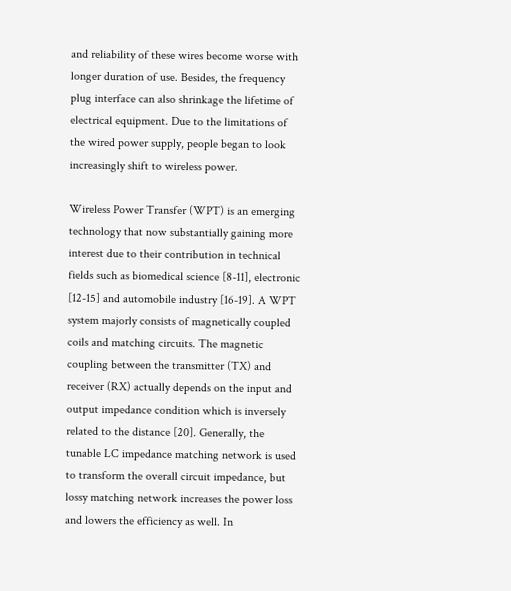and reliability of these wires become worse with longer duration of use. Besides, the frequency plug interface can also shrinkage the lifetime of electrical equipment. Due to the limitations of the wired power supply, people began to look increasingly shift to wireless power.

Wireless Power Transfer (WPT) is an emerging technology that now substantially gaining more interest due to their contribution in technical fields such as biomedical science [8-11], electronic [12-15] and automobile industry [16-19]. A WPT system majorly consists of magnetically coupled coils and matching circuits. The magnetic coupling between the transmitter (TX) and receiver (RX) actually depends on the input and output impedance condition which is inversely related to the distance [20]. Generally, the tunable LC impedance matching network is used to transform the overall circuit impedance, but lossy matching network increases the power loss and lowers the efficiency as well. In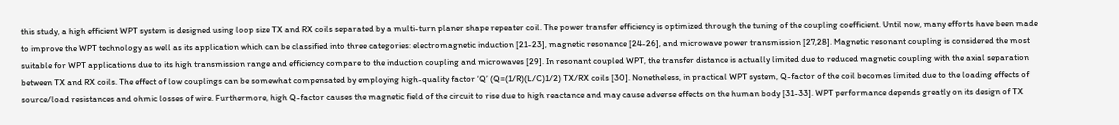this study, a high efficient WPT system is designed using loop size TX and RX coils separated by a multi-turn planer shape repeater coil. The power transfer efficiency is optimized through the tuning of the coupling coefficient. Until now, many efforts have been made to improve the WPT technology as well as its application which can be classified into three categories: electromagnetic induction [21-23], magnetic resonance [24-26], and microwave power transmission [27,28]. Magnetic resonant coupling is considered the most suitable for WPT applications due to its high transmission range and efficiency compare to the induction coupling and microwaves [29]. In resonant coupled WPT, the transfer distance is actually limited due to reduced magnetic coupling with the axial separation between TX and RX coils. The effect of low couplings can be somewhat compensated by employing high-quality factor ‘Q’ (Q=(1/R)(L/C)1/2) TX/RX coils [30]. Nonetheless, in practical WPT system, Q-factor of the coil becomes limited due to the loading effects of source/load resistances and ohmic losses of wire. Furthermore, high Q-factor causes the magnetic field of the circuit to rise due to high reactance and may cause adverse effects on the human body [31-33]. WPT performance depends greatly on its design of TX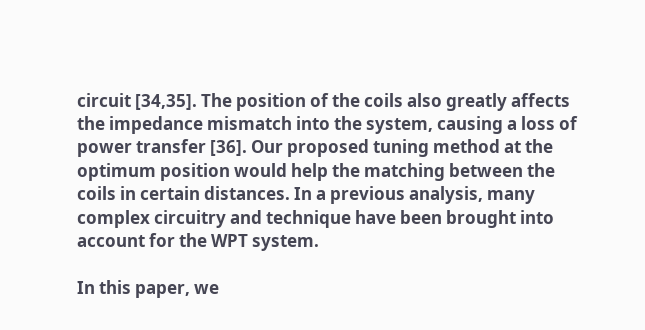circuit [34,35]. The position of the coils also greatly affects the impedance mismatch into the system, causing a loss of power transfer [36]. Our proposed tuning method at the optimum position would help the matching between the coils in certain distances. In a previous analysis, many complex circuitry and technique have been brought into account for the WPT system.

In this paper, we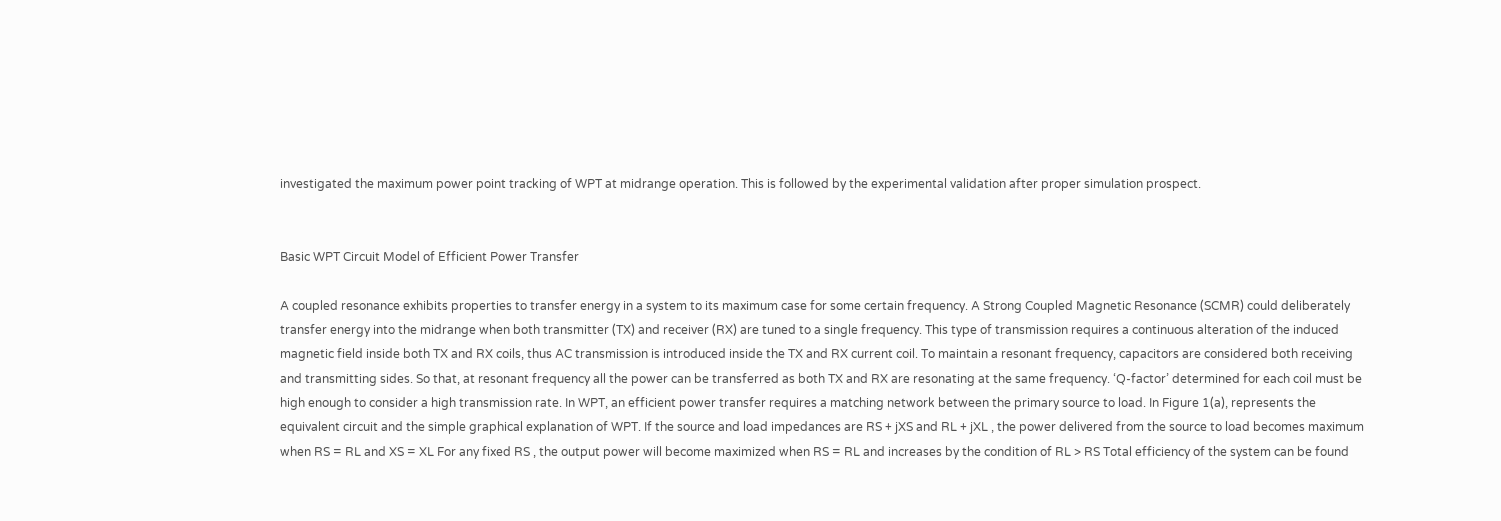investigated the maximum power point tracking of WPT at midrange operation. This is followed by the experimental validation after proper simulation prospect.


Basic WPT Circuit Model of Efficient Power Transfer

A coupled resonance exhibits properties to transfer energy in a system to its maximum case for some certain frequency. A Strong Coupled Magnetic Resonance (SCMR) could deliberately transfer energy into the midrange when both transmitter (TX) and receiver (RX) are tuned to a single frequency. This type of transmission requires a continuous alteration of the induced magnetic field inside both TX and RX coils, thus AC transmission is introduced inside the TX and RX current coil. To maintain a resonant frequency, capacitors are considered both receiving and transmitting sides. So that, at resonant frequency all the power can be transferred as both TX and RX are resonating at the same frequency. ‘Q-factor’ determined for each coil must be high enough to consider a high transmission rate. In WPT, an efficient power transfer requires a matching network between the primary source to load. In Figure 1(a), represents the equivalent circuit and the simple graphical explanation of WPT. If the source and load impedances are RS + jXS and RL + jXL , the power delivered from the source to load becomes maximum when RS = RL and XS = XL For any fixed RS , the output power will become maximized when RS = RL and increases by the condition of RL > RS Total efficiency of the system can be found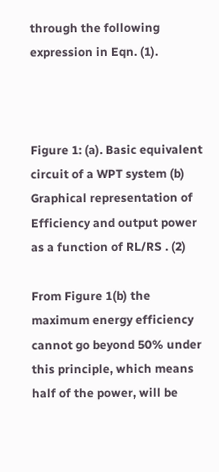through the following expression in Eqn. (1).



Figure 1: (a). Basic equivalent circuit of a WPT system (b) Graphical representation of Efficiency and output power as a function of RL/RS . (2)

From Figure 1(b) the maximum energy efficiency cannot go beyond 50% under this principle, which means half of the power, will be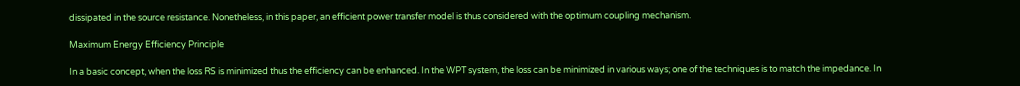dissipated in the source resistance. Nonetheless, in this paper, an efficient power transfer model is thus considered with the optimum coupling mechanism.

Maximum Energy Efficiency Principle

In a basic concept, when the loss RS is minimized thus the efficiency can be enhanced. In the WPT system, the loss can be minimized in various ways; one of the techniques is to match the impedance. In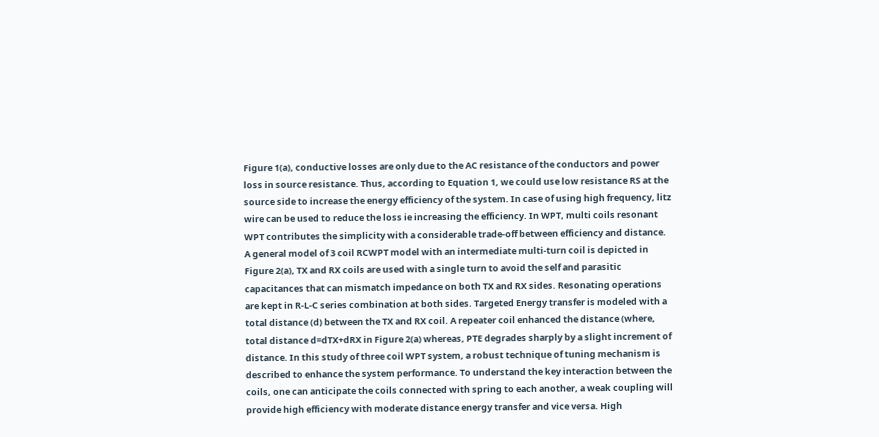Figure 1(a), conductive losses are only due to the AC resistance of the conductors and power loss in source resistance. Thus, according to Equation 1, we could use low resistance RS at the source side to increase the energy efficiency of the system. In case of using high frequency, litz wire can be used to reduce the loss ie increasing the efficiency. In WPT, multi coils resonant WPT contributes the simplicity with a considerable trade-off between efficiency and distance. A general model of 3 coil RCWPT model with an intermediate multi-turn coil is depicted in Figure 2(a), TX and RX coils are used with a single turn to avoid the self and parasitic capacitances that can mismatch impedance on both TX and RX sides. Resonating operations are kept in R-L-C series combination at both sides. Targeted Energy transfer is modeled with a total distance (d) between the TX and RX coil. A repeater coil enhanced the distance (where, total distance d=dTX+dRX in Figure 2(a) whereas, PTE degrades sharply by a slight increment of distance. In this study of three coil WPT system, a robust technique of tuning mechanism is described to enhance the system performance. To understand the key interaction between the coils, one can anticipate the coils connected with spring to each another, a weak coupling will provide high efficiency with moderate distance energy transfer and vice versa. High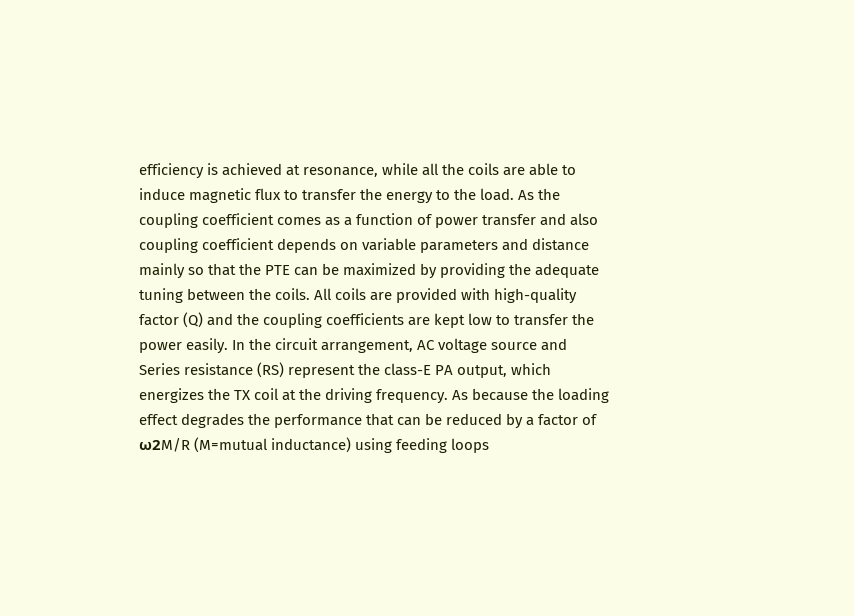efficiency is achieved at resonance, while all the coils are able to induce magnetic flux to transfer the energy to the load. As the coupling coefficient comes as a function of power transfer and also coupling coefficient depends on variable parameters and distance mainly so that the PTE can be maximized by providing the adequate tuning between the coils. All coils are provided with high-quality factor (Q) and the coupling coefficients are kept low to transfer the power easily. In the circuit arrangement, AC voltage source and Series resistance (RS) represent the class-E PA output, which energizes the TX coil at the driving frequency. As because the loading effect degrades the performance that can be reduced by a factor of ω2M/R (M=mutual inductance) using feeding loops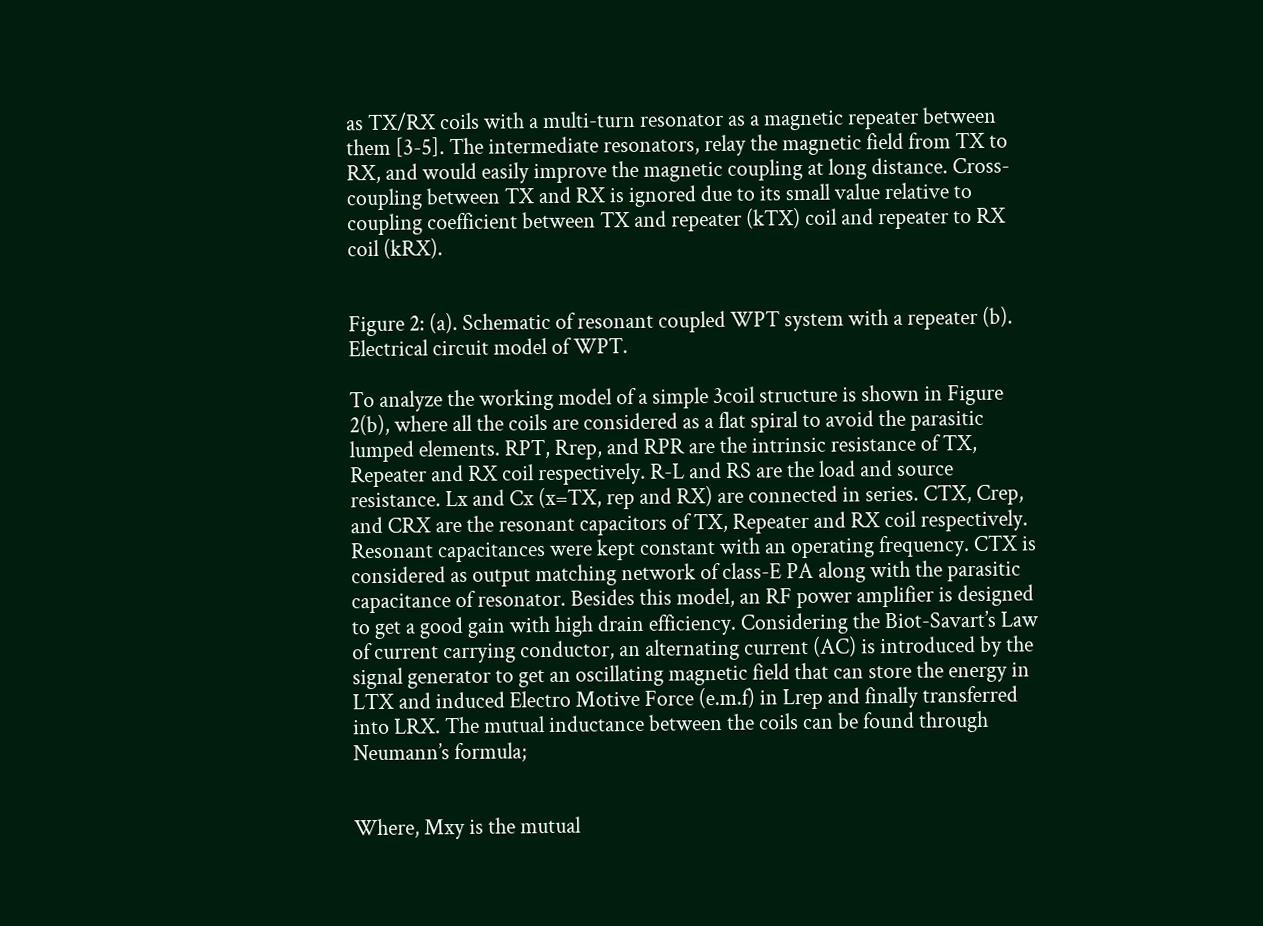as TX/RX coils with a multi-turn resonator as a magnetic repeater between them [3-5]. The intermediate resonators, relay the magnetic field from TX to RX, and would easily improve the magnetic coupling at long distance. Cross-coupling between TX and RX is ignored due to its small value relative to coupling coefficient between TX and repeater (kTX) coil and repeater to RX coil (kRX).


Figure 2: (a). Schematic of resonant coupled WPT system with a repeater (b). Electrical circuit model of WPT.

To analyze the working model of a simple 3coil structure is shown in Figure 2(b), where all the coils are considered as a flat spiral to avoid the parasitic lumped elements. RPT, Rrep, and RPR are the intrinsic resistance of TX, Repeater and RX coil respectively. R-L and RS are the load and source resistance. Lx and Cx (x=TX, rep and RX) are connected in series. CTX, Crep, and CRX are the resonant capacitors of TX, Repeater and RX coil respectively. Resonant capacitances were kept constant with an operating frequency. CTX is considered as output matching network of class-E PA along with the parasitic capacitance of resonator. Besides this model, an RF power amplifier is designed to get a good gain with high drain efficiency. Considering the Biot-Savart’s Law of current carrying conductor, an alternating current (AC) is introduced by the signal generator to get an oscillating magnetic field that can store the energy in LTX and induced Electro Motive Force (e.m.f) in Lrep and finally transferred into LRX. The mutual inductance between the coils can be found through Neumann’s formula;


Where, Mxy is the mutual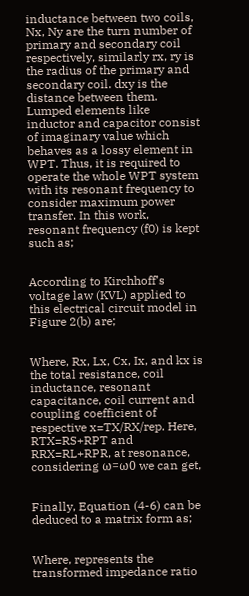inductance between two coils, Nx, Ny are the turn number of primary and secondary coil respectively, similarly rx, ry is the radius of the primary and secondary coil. dxy is the distance between them. Lumped elements like inductor and capacitor consist of imaginary value which behaves as a lossy element in WPT. Thus, it is required to operate the whole WPT system with its resonant frequency to consider maximum power transfer. In this work, resonant frequency (f0) is kept such as;


According to Kirchhoff’s voltage law (KVL) applied to this electrical circuit model in Figure 2(b) are;


Where, Rx, Lx, Cx, Ix, and kx is the total resistance, coil inductance, resonant capacitance, coil current and coupling coefficient of respective x=TX/RX/rep. Here, RTX=RS+RPT and RRX=RL+RPR, at resonance, considering ω=ω0 we can get,


Finally, Equation (4-6) can be deduced to a matrix form as;


Where, represents the transformed impedance ratio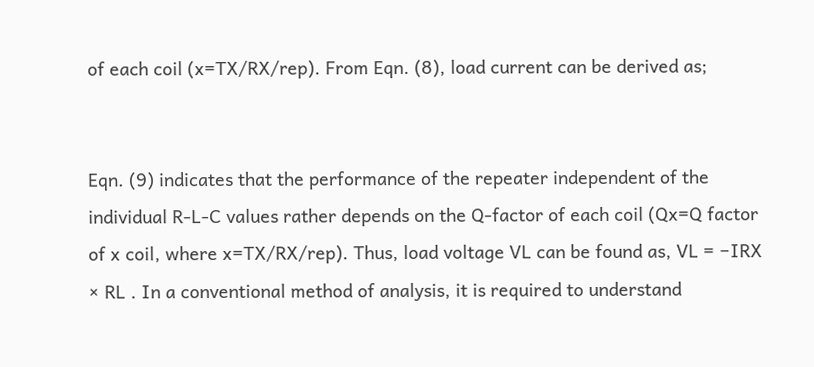of each coil (x=TX/RX/rep). From Eqn. (8), load current can be derived as;


Eqn. (9) indicates that the performance of the repeater independent of the individual R-L-C values rather depends on the Q-factor of each coil (Qx=Q factor of x coil, where x=TX/RX/rep). Thus, load voltage VL can be found as, VL = −IRX × RL . In a conventional method of analysis, it is required to understand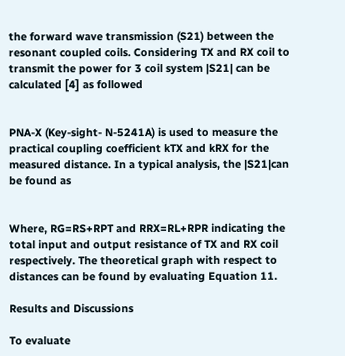the forward wave transmission (S21) between the resonant coupled coils. Considering TX and RX coil to transmit the power for 3 coil system |S21| can be calculated [4] as followed


PNA-X (Key-sight- N-5241A) is used to measure the practical coupling coefficient kTX and kRX for the measured distance. In a typical analysis, the |S21|can be found as


Where, RG=RS+RPT and RRX=RL+RPR indicating the total input and output resistance of TX and RX coil respectively. The theoretical graph with respect to distances can be found by evaluating Equation 11.

Results and Discussions

To evaluate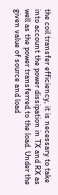the coil transfer efficiency, it is necessary to take into account the power dissipation in TX and RX as well as the power transferred to the load. Under the given value of source and load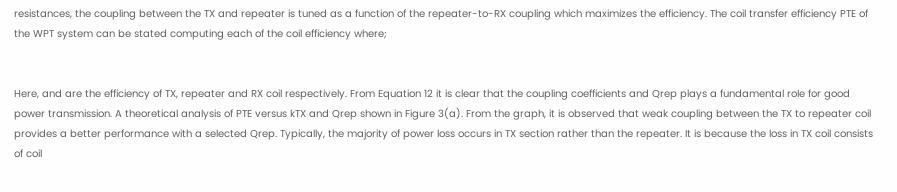resistances, the coupling between the TX and repeater is tuned as a function of the repeater-to-RX coupling which maximizes the efficiency. The coil transfer efficiency PTE of the WPT system can be stated computing each of the coil efficiency where;


Here, and are the efficiency of TX, repeater and RX coil respectively. From Equation 12 it is clear that the coupling coefficients and Qrep plays a fundamental role for good power transmission. A theoretical analysis of PTE versus kTX and Qrep shown in Figure 3(a). From the graph, it is observed that weak coupling between the TX to repeater coil provides a better performance with a selected Qrep. Typically, the majority of power loss occurs in TX section rather than the repeater. It is because the loss in TX coil consists of coil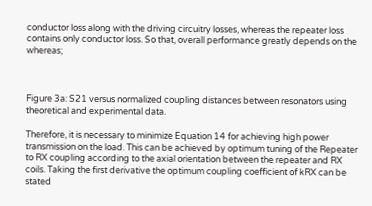conductor loss along with the driving circuitry losses, whereas the repeater loss contains only conductor loss. So that, overall performance greatly depends on the whereas;



Figure 3a: S21 versus normalized coupling distances between resonators using theoretical and experimental data.

Therefore, it is necessary to minimize Equation 14 for achieving high power transmission on the load. This can be achieved by optimum tuning of the Repeater to RX coupling according to the axial orientation between the repeater and RX coils. Taking the first derivative the optimum coupling coefficient of kRX can be stated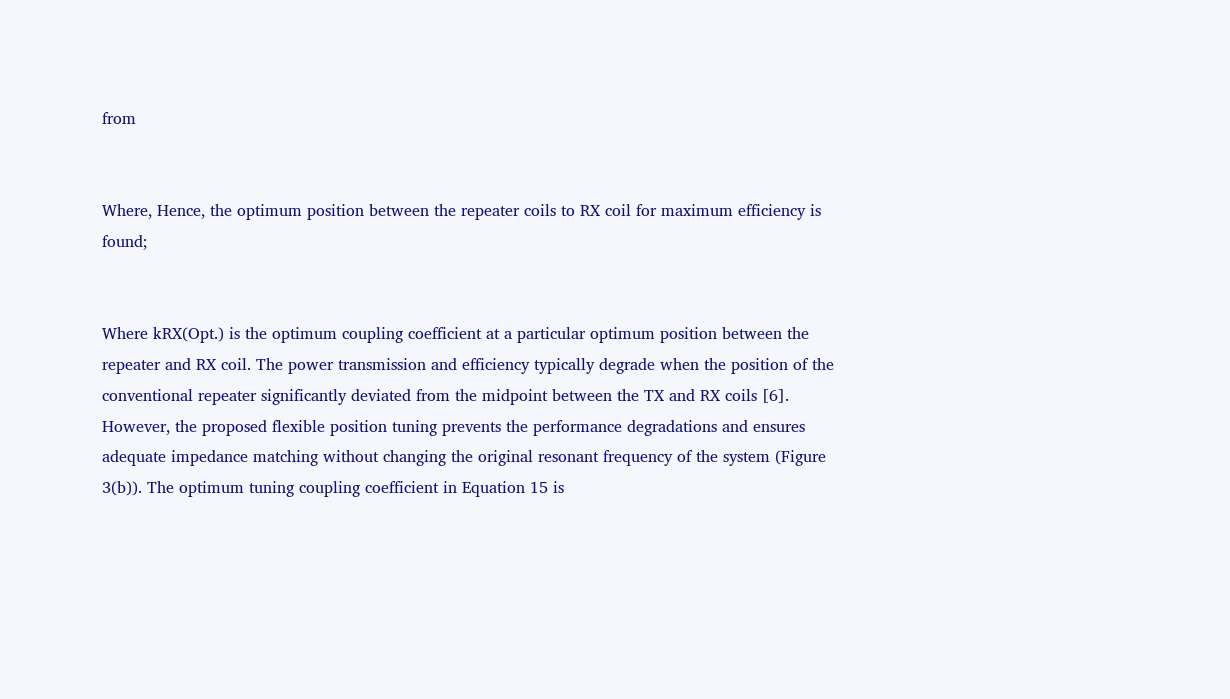from


Where, Hence, the optimum position between the repeater coils to RX coil for maximum efficiency is found;


Where kRX(Opt.) is the optimum coupling coefficient at a particular optimum position between the repeater and RX coil. The power transmission and efficiency typically degrade when the position of the conventional repeater significantly deviated from the midpoint between the TX and RX coils [6]. However, the proposed flexible position tuning prevents the performance degradations and ensures adequate impedance matching without changing the original resonant frequency of the system (Figure 3(b)). The optimum tuning coupling coefficient in Equation 15 is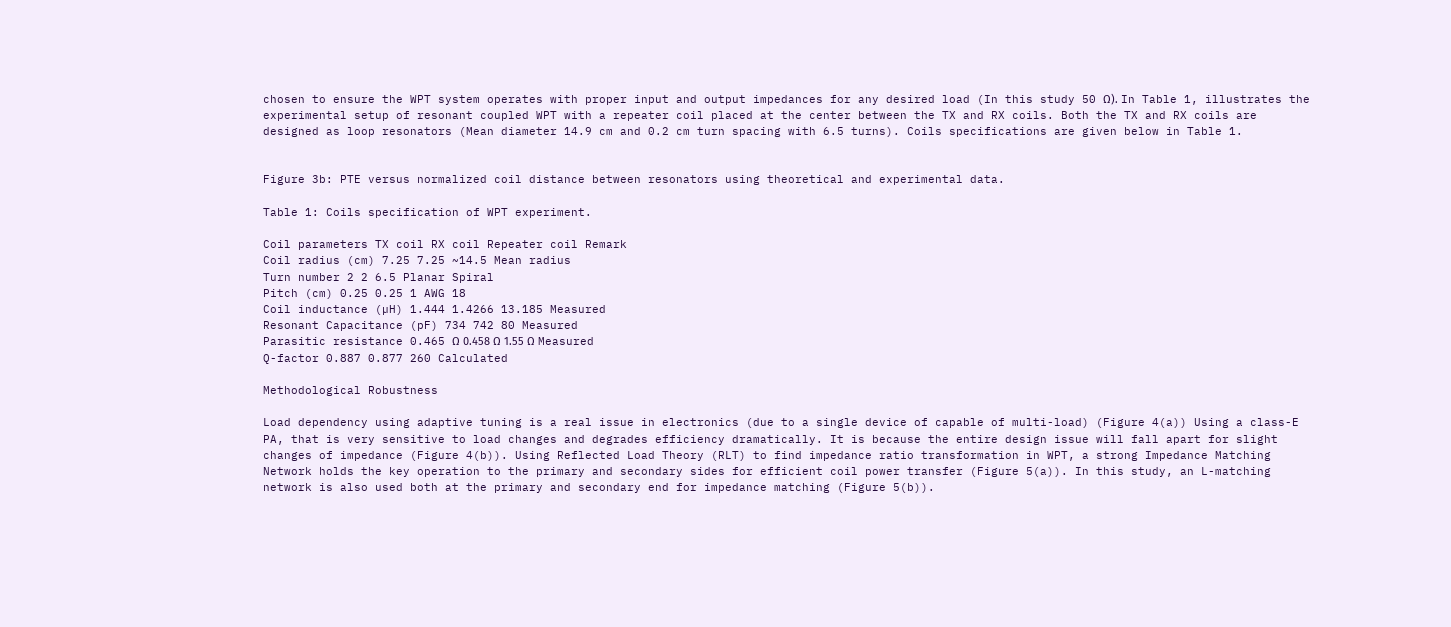chosen to ensure the WPT system operates with proper input and output impedances for any desired load (In this study 50 Ω). In Table 1, illustrates the experimental setup of resonant coupled WPT with a repeater coil placed at the center between the TX and RX coils. Both the TX and RX coils are designed as loop resonators (Mean diameter 14.9 cm and 0.2 cm turn spacing with 6.5 turns). Coils specifications are given below in Table 1.


Figure 3b: PTE versus normalized coil distance between resonators using theoretical and experimental data.

Table 1: Coils specification of WPT experiment.

Coil parameters TX coil RX coil Repeater coil Remark
Coil radius (cm) 7.25 7.25 ~14.5 Mean radius
Turn number 2 2 6.5 Planar Spiral
Pitch (cm) 0.25 0.25 1 AWG 18
Coil inductance (µH) 1.444 1.4266 13.185 Measured
Resonant Capacitance (pF) 734 742 80 Measured
Parasitic resistance 0.465 Ω 0.458 Ω 1.55 Ω Measured
Q-factor 0.887 0.877 260 Calculated

Methodological Robustness

Load dependency using adaptive tuning is a real issue in electronics (due to a single device of capable of multi-load) (Figure 4(a)) Using a class-E PA, that is very sensitive to load changes and degrades efficiency dramatically. It is because the entire design issue will fall apart for slight changes of impedance (Figure 4(b)). Using Reflected Load Theory (RLT) to find impedance ratio transformation in WPT, a strong Impedance Matching Network holds the key operation to the primary and secondary sides for efficient coil power transfer (Figure 5(a)). In this study, an L-matching network is also used both at the primary and secondary end for impedance matching (Figure 5(b)).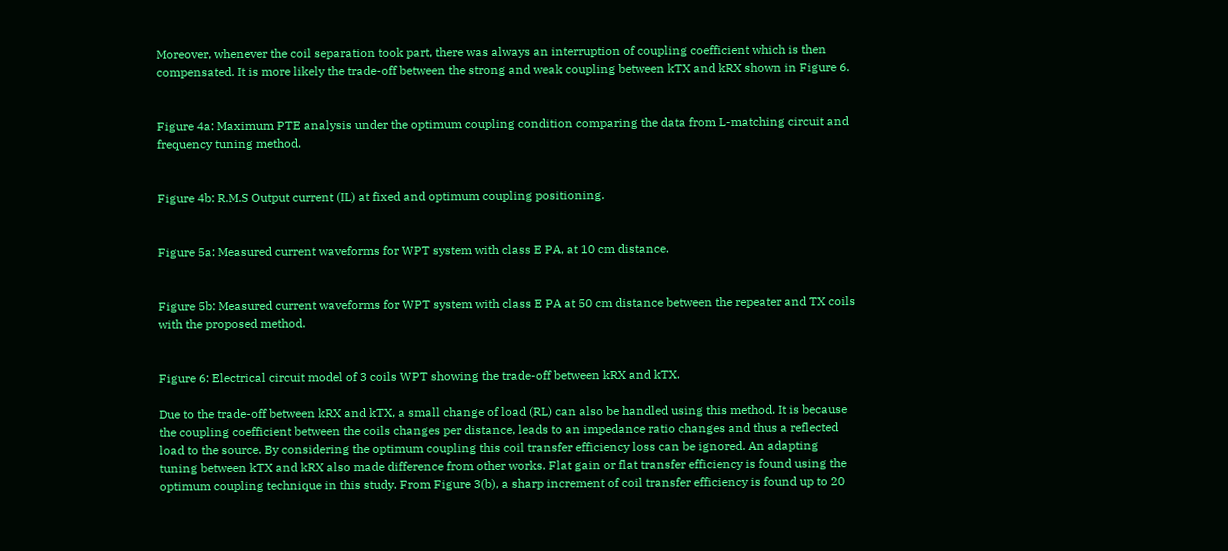Moreover, whenever the coil separation took part, there was always an interruption of coupling coefficient which is then compensated. It is more likely the trade-off between the strong and weak coupling between kTX and kRX shown in Figure 6.


Figure 4a: Maximum PTE analysis under the optimum coupling condition comparing the data from L-matching circuit and frequency tuning method.


Figure 4b: R.M.S Output current (IL) at fixed and optimum coupling positioning.


Figure 5a: Measured current waveforms for WPT system with class E PA, at 10 cm distance.


Figure 5b: Measured current waveforms for WPT system with class E PA at 50 cm distance between the repeater and TX coils with the proposed method.


Figure 6: Electrical circuit model of 3 coils WPT showing the trade-off between kRX and kTX.

Due to the trade-off between kRX and kTX, a small change of load (RL) can also be handled using this method. It is because the coupling coefficient between the coils changes per distance, leads to an impedance ratio changes and thus a reflected load to the source. By considering the optimum coupling this coil transfer efficiency loss can be ignored. An adapting tuning between kTX and kRX also made difference from other works. Flat gain or flat transfer efficiency is found using the optimum coupling technique in this study. From Figure 3(b), a sharp increment of coil transfer efficiency is found up to 20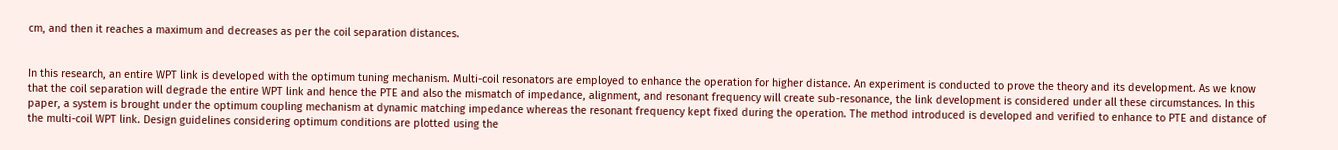cm, and then it reaches a maximum and decreases as per the coil separation distances.


In this research, an entire WPT link is developed with the optimum tuning mechanism. Multi-coil resonators are employed to enhance the operation for higher distance. An experiment is conducted to prove the theory and its development. As we know that the coil separation will degrade the entire WPT link and hence the PTE and also the mismatch of impedance, alignment, and resonant frequency will create sub-resonance, the link development is considered under all these circumstances. In this paper, a system is brought under the optimum coupling mechanism at dynamic matching impedance whereas the resonant frequency kept fixed during the operation. The method introduced is developed and verified to enhance to PTE and distance of the multi-coil WPT link. Design guidelines considering optimum conditions are plotted using the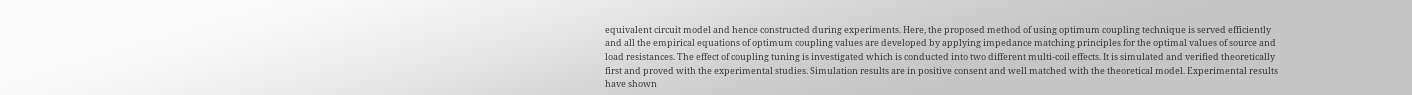equivalent circuit model and hence constructed during experiments. Here, the proposed method of using optimum coupling technique is served efficiently and all the empirical equations of optimum coupling values are developed by applying impedance matching principles for the optimal values of source and load resistances. The effect of coupling tuning is investigated which is conducted into two different multi-coil effects. It is simulated and verified theoretically first and proved with the experimental studies. Simulation results are in positive consent and well matched with the theoretical model. Experimental results have shown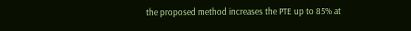the proposed method increases the PTE up to 85% at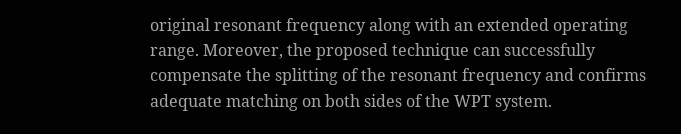original resonant frequency along with an extended operating range. Moreover, the proposed technique can successfully compensate the splitting of the resonant frequency and confirms adequate matching on both sides of the WPT system.